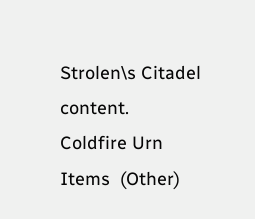Strolen\s Citadel content.
Coldfire Urn
Items  (Other)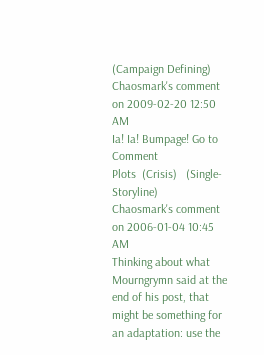(Campaign Defining)
Chaosmark's comment on 2009-02-20 12:50 AM
Ia! Ia! Bumpage! Go to Comment
Plots  (Crisis)   (Single-Storyline)
Chaosmark's comment on 2006-01-04 10:45 AM
Thinking about what Mourngrymn said at the end of his post, that might be something for an adaptation: use the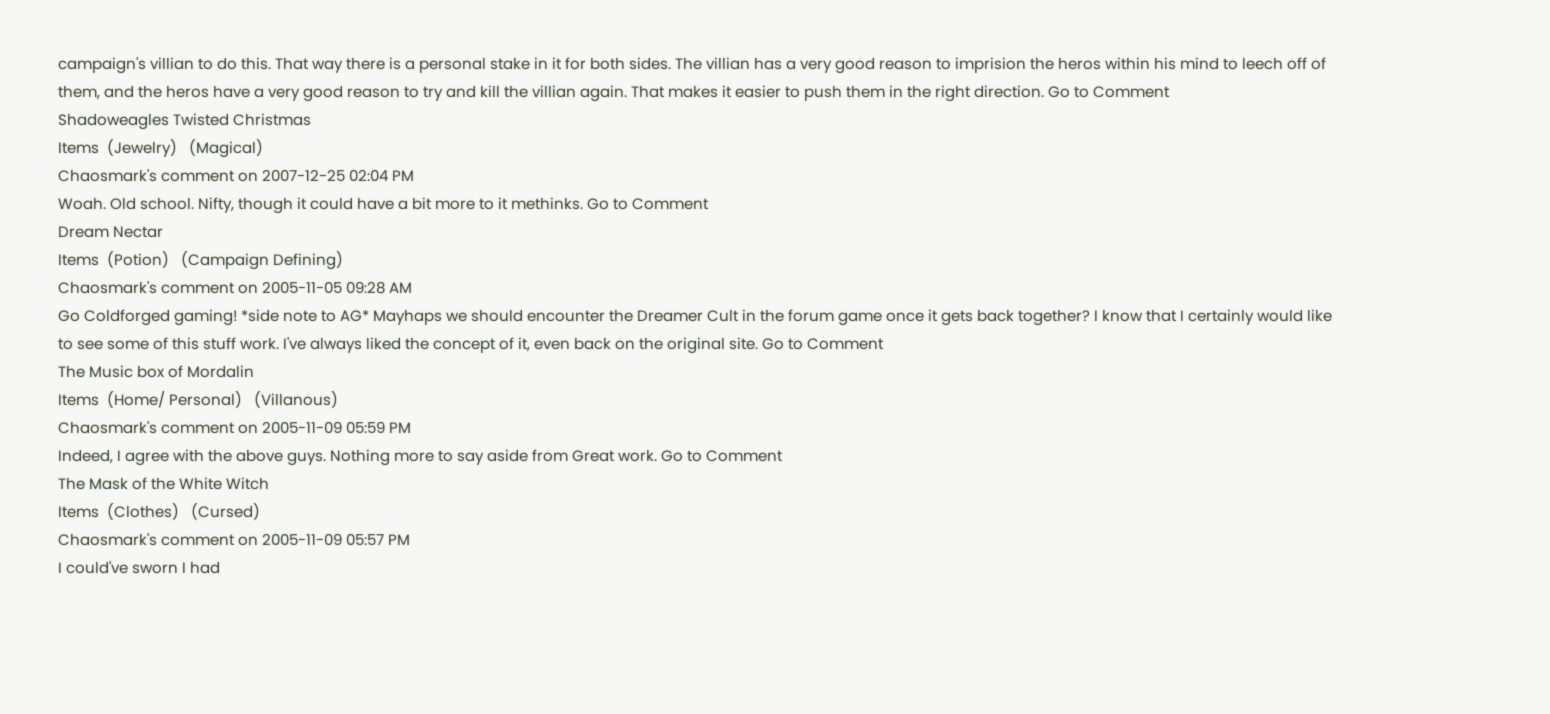campaign's villian to do this. That way there is a personal stake in it for both sides. The villian has a very good reason to imprision the heros within his mind to leech off of them, and the heros have a very good reason to try and kill the villian again. That makes it easier to push them in the right direction. Go to Comment
Shadoweagles Twisted Christmas
Items  (Jewelry)   (Magical)
Chaosmark's comment on 2007-12-25 02:04 PM
Woah. Old school. Nifty, though it could have a bit more to it methinks. Go to Comment
Dream Nectar
Items  (Potion)   (Campaign Defining)
Chaosmark's comment on 2005-11-05 09:28 AM
Go Coldforged gaming! *side note to AG* Mayhaps we should encounter the Dreamer Cult in the forum game once it gets back together? I know that I certainly would like to see some of this stuff work. I've always liked the concept of it, even back on the original site. Go to Comment
The Music box of Mordalin
Items  (Home/ Personal)   (Villanous)
Chaosmark's comment on 2005-11-09 05:59 PM
Indeed, I agree with the above guys. Nothing more to say aside from Great work. Go to Comment
The Mask of the White Witch
Items  (Clothes)   (Cursed)
Chaosmark's comment on 2005-11-09 05:57 PM
I could've sworn I had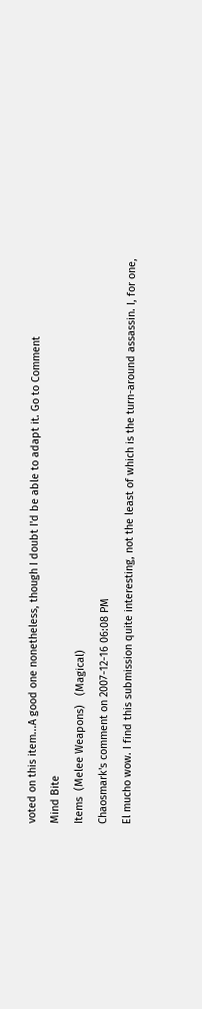voted on this item...A good one nonetheless, though I doubt I'd be able to adapt it. Go to Comment
Mind Bite
Items  (Melee Weapons)   (Magical)
Chaosmark's comment on 2007-12-16 06:08 PM
El mucho wow. I find this submission quite interesting, not the least of which is the turn-around assassin. I, for one,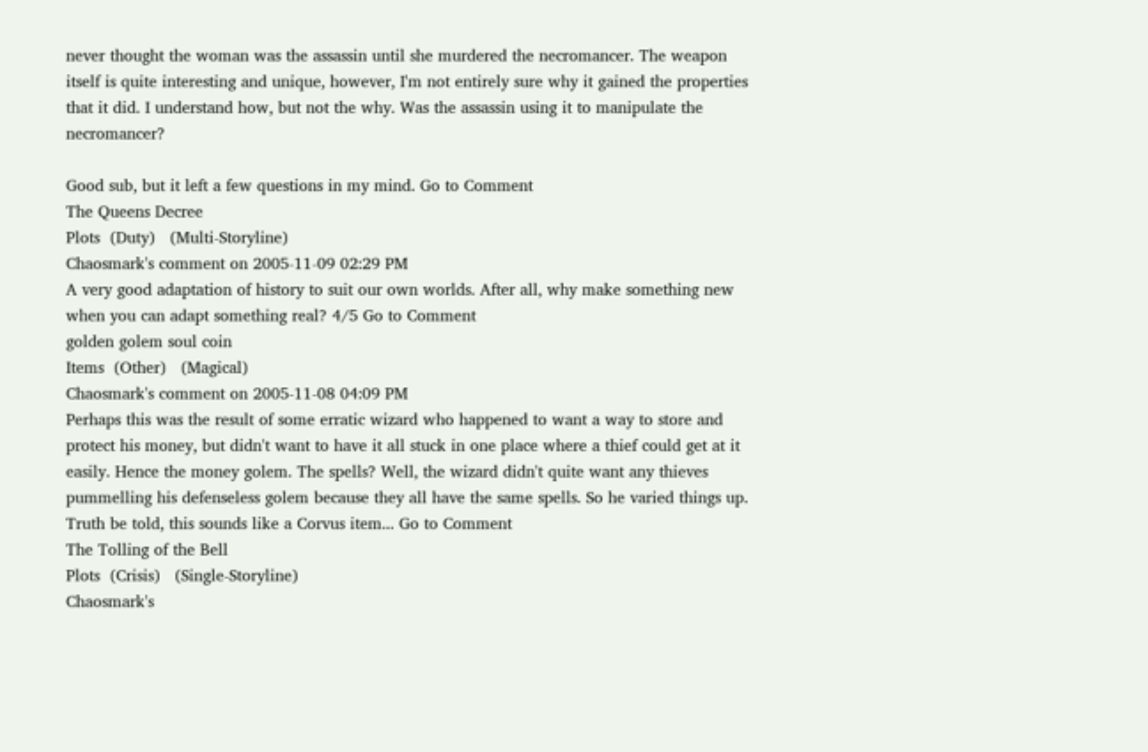never thought the woman was the assassin until she murdered the necromancer. The weapon itself is quite interesting and unique, however, I'm not entirely sure why it gained the properties that it did. I understand how, but not the why. Was the assassin using it to manipulate the necromancer?

Good sub, but it left a few questions in my mind. Go to Comment
The Queens Decree
Plots  (Duty)   (Multi-Storyline)
Chaosmark's comment on 2005-11-09 02:29 PM
A very good adaptation of history to suit our own worlds. After all, why make something new when you can adapt something real? 4/5 Go to Comment
golden golem soul coin
Items  (Other)   (Magical)
Chaosmark's comment on 2005-11-08 04:09 PM
Perhaps this was the result of some erratic wizard who happened to want a way to store and protect his money, but didn't want to have it all stuck in one place where a thief could get at it easily. Hence the money golem. The spells? Well, the wizard didn't quite want any thieves pummelling his defenseless golem because they all have the same spells. So he varied things up. Truth be told, this sounds like a Corvus item... Go to Comment
The Tolling of the Bell
Plots  (Crisis)   (Single-Storyline)
Chaosmark's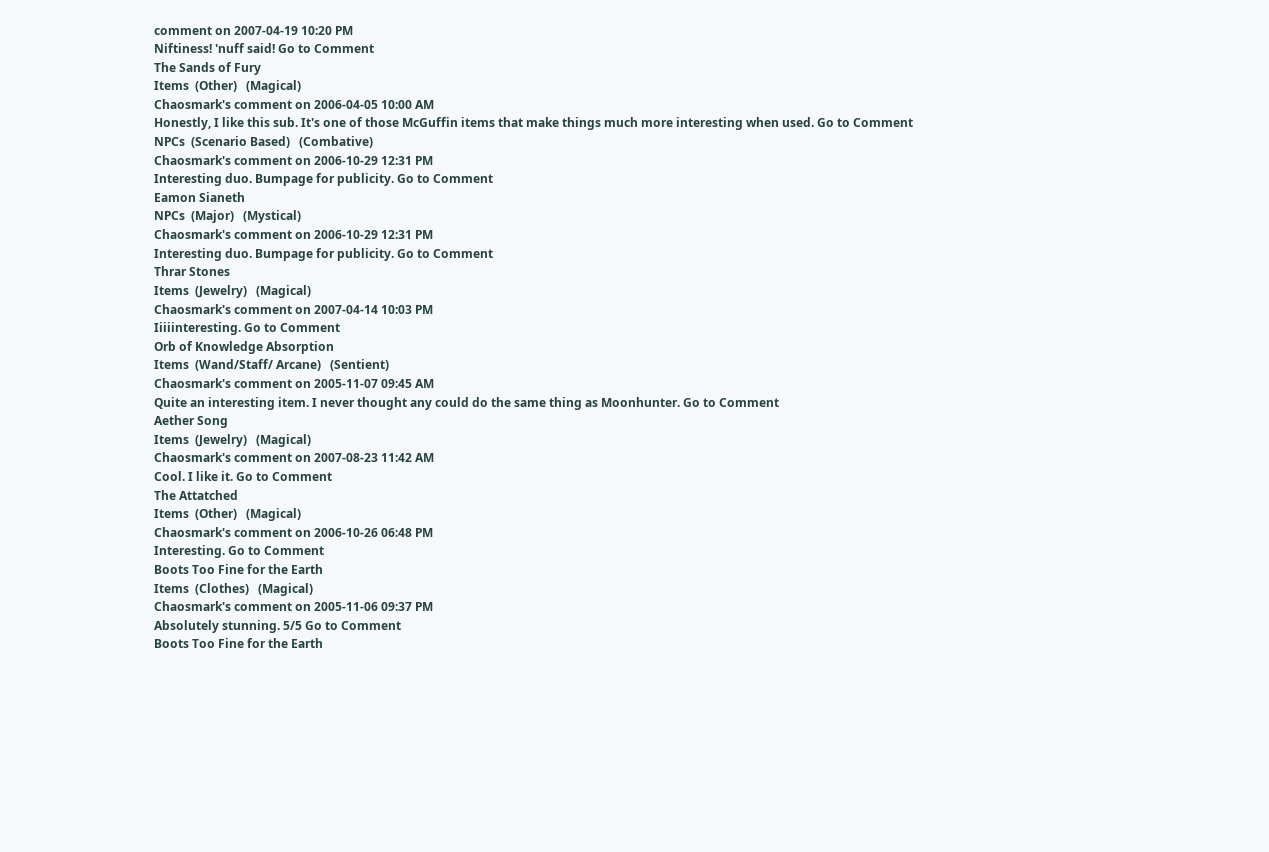comment on 2007-04-19 10:20 PM
Niftiness! 'nuff said! Go to Comment
The Sands of Fury
Items  (Other)   (Magical)
Chaosmark's comment on 2006-04-05 10:00 AM
Honestly, I like this sub. It's one of those McGuffin items that make things much more interesting when used. Go to Comment
NPCs  (Scenario Based)   (Combative)
Chaosmark's comment on 2006-10-29 12:31 PM
Interesting duo. Bumpage for publicity. Go to Comment
Eamon Sianeth
NPCs  (Major)   (Mystical)
Chaosmark's comment on 2006-10-29 12:31 PM
Interesting duo. Bumpage for publicity. Go to Comment
Thrar Stones
Items  (Jewelry)   (Magical)
Chaosmark's comment on 2007-04-14 10:03 PM
Iiiiinteresting. Go to Comment
Orb of Knowledge Absorption
Items  (Wand/Staff/ Arcane)   (Sentient)
Chaosmark's comment on 2005-11-07 09:45 AM
Quite an interesting item. I never thought any could do the same thing as Moonhunter. Go to Comment
Aether Song
Items  (Jewelry)   (Magical)
Chaosmark's comment on 2007-08-23 11:42 AM
Cool. I like it. Go to Comment
The Attatched
Items  (Other)   (Magical)
Chaosmark's comment on 2006-10-26 06:48 PM
Interesting. Go to Comment
Boots Too Fine for the Earth
Items  (Clothes)   (Magical)
Chaosmark's comment on 2005-11-06 09:37 PM
Absolutely stunning. 5/5 Go to Comment
Boots Too Fine for the Earth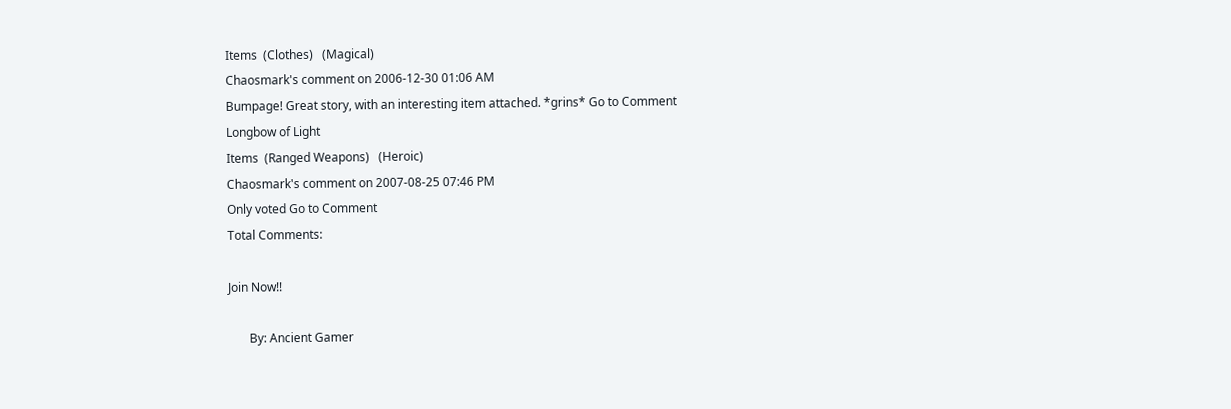Items  (Clothes)   (Magical)
Chaosmark's comment on 2006-12-30 01:06 AM
Bumpage! Great story, with an interesting item attached. *grins* Go to Comment
Longbow of Light
Items  (Ranged Weapons)   (Heroic)
Chaosmark's comment on 2007-08-25 07:46 PM
Only voted Go to Comment
Total Comments:

Join Now!!

       By: Ancient Gamer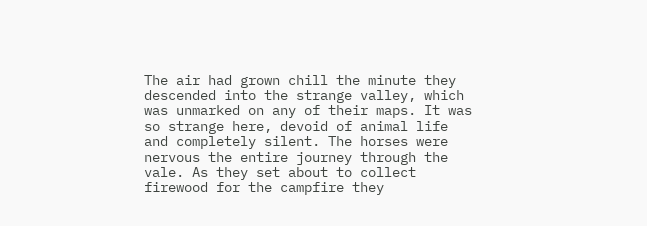The air had grown chill the minute they descended into the strange valley, which was unmarked on any of their maps. It was so strange here, devoid of animal life and completely silent. The horses were nervous the entire journey through the vale. As they set about to collect firewood for the campfire they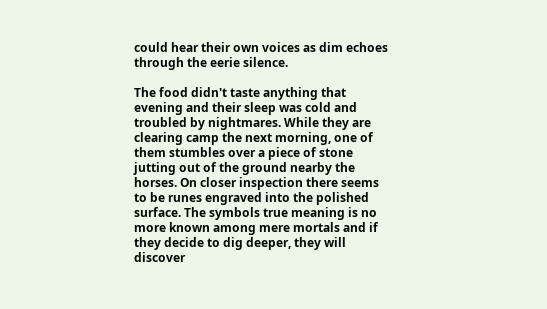could hear their own voices as dim echoes through the eerie silence.

The food didn't taste anything that evening and their sleep was cold and troubled by nightmares. While they are clearing camp the next morning, one of them stumbles over a piece of stone jutting out of the ground nearby the horses. On closer inspection there seems to be runes engraved into the polished surface. The symbols true meaning is no more known among mere mortals and if they decide to dig deeper, they will discover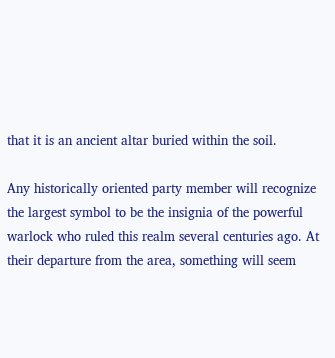that it is an ancient altar buried within the soil.

Any historically oriented party member will recognize the largest symbol to be the insignia of the powerful warlock who ruled this realm several centuries ago. At their departure from the area, something will seem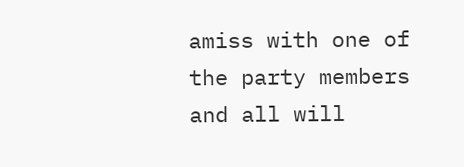amiss with one of the party members and all will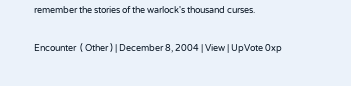remember the stories of the warlock's thousand curses.

Encounter  ( Other ) | December 8, 2004 | View | UpVote 0xp